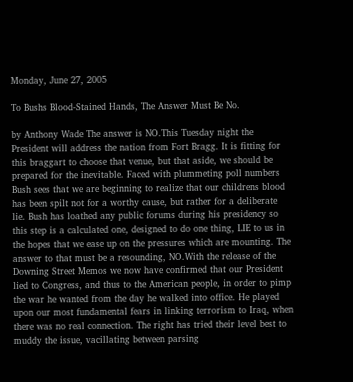Monday, June 27, 2005

To Bushs Blood-Stained Hands, The Answer Must Be No.

by Anthony Wade The answer is NO.This Tuesday night the President will address the nation from Fort Bragg. It is fitting for this braggart to choose that venue, but that aside, we should be prepared for the inevitable. Faced with plummeting poll numbers Bush sees that we are beginning to realize that our childrens blood has been spilt not for a worthy cause, but rather for a deliberate lie. Bush has loathed any public forums during his presidency so this step is a calculated one, designed to do one thing, LIE to us in the hopes that we ease up on the pressures which are mounting. The answer to that must be a resounding, NO.With the release of the Downing Street Memos we now have confirmed that our President lied to Congress, and thus to the American people, in order to pimp the war he wanted from the day he walked into office. He played upon our most fundamental fears in linking terrorism to Iraq, when there was no real connection. The right has tried their level best to muddy the issue, vacillating between parsing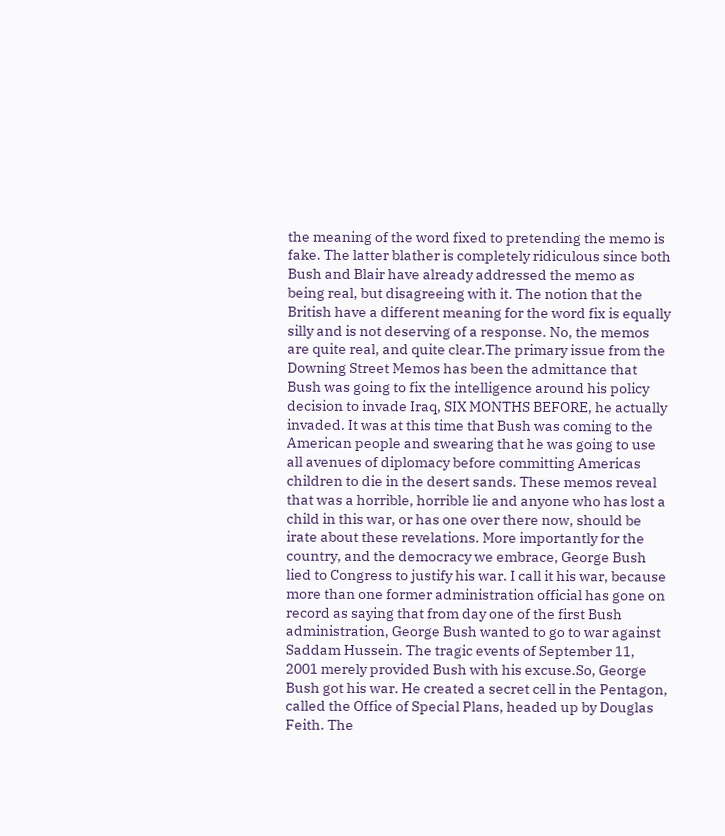the meaning of the word fixed to pretending the memo is fake. The latter blather is completely ridiculous since both Bush and Blair have already addressed the memo as being real, but disagreeing with it. The notion that the British have a different meaning for the word fix is equally silly and is not deserving of a response. No, the memos are quite real, and quite clear.The primary issue from the Downing Street Memos has been the admittance that Bush was going to fix the intelligence around his policy decision to invade Iraq, SIX MONTHS BEFORE, he actually invaded. It was at this time that Bush was coming to the American people and swearing that he was going to use all avenues of diplomacy before committing Americas children to die in the desert sands. These memos reveal that was a horrible, horrible lie and anyone who has lost a child in this war, or has one over there now, should be irate about these revelations. More importantly for the country, and the democracy we embrace, George Bush lied to Congress to justify his war. I call it his war, because more than one former administration official has gone on record as saying that from day one of the first Bush administration, George Bush wanted to go to war against Saddam Hussein. The tragic events of September 11, 2001 merely provided Bush with his excuse.So, George Bush got his war. He created a secret cell in the Pentagon, called the Office of Special Plans, headed up by Douglas Feith. The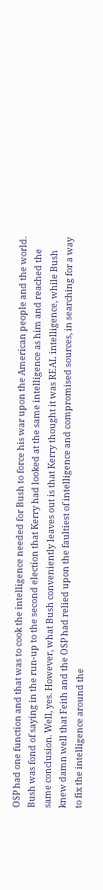OSP had one function and that was to cook the intelligence needed for Bush to force his war upon the American people and the world. Bush was fond of saying in the run-up to the second election that Kerry had looked at the same intelligence as him and reached the same conclusion. Well, yes. However, what Bush conveniently leaves out is that Kerry thought it was REAL intelligence, while Bush knew damn well that Feith and the OSP had relied upon the faultiest of intelligence and compromised sources, in searching for a way to fix the intelligence around the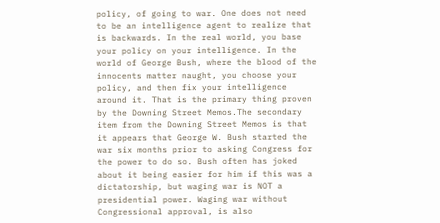policy, of going to war. One does not need to be an intelligence agent to realize that is backwards. In the real world, you base your policy on your intelligence. In the world of George Bush, where the blood of the innocents matter naught, you choose your policy, and then fix your intelligence around it. That is the primary thing proven by the Downing Street Memos.The secondary item from the Downing Street Memos is that it appears that George W. Bush started the war six months prior to asking Congress for the power to do so. Bush often has joked about it being easier for him if this was a dictatorship, but waging war is NOT a presidential power. Waging war without Congressional approval, is also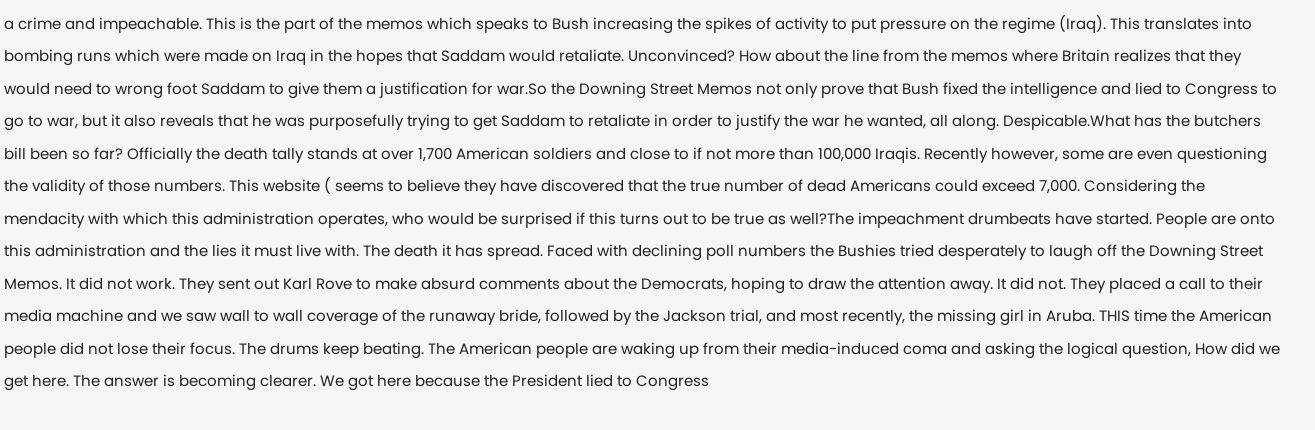a crime and impeachable. This is the part of the memos which speaks to Bush increasing the spikes of activity to put pressure on the regime (Iraq). This translates into bombing runs which were made on Iraq in the hopes that Saddam would retaliate. Unconvinced? How about the line from the memos where Britain realizes that they would need to wrong foot Saddam to give them a justification for war.So the Downing Street Memos not only prove that Bush fixed the intelligence and lied to Congress to go to war, but it also reveals that he was purposefully trying to get Saddam to retaliate in order to justify the war he wanted, all along. Despicable.What has the butchers bill been so far? Officially the death tally stands at over 1,700 American soldiers and close to if not more than 100,000 Iraqis. Recently however, some are even questioning the validity of those numbers. This website ( seems to believe they have discovered that the true number of dead Americans could exceed 7,000. Considering the mendacity with which this administration operates, who would be surprised if this turns out to be true as well?The impeachment drumbeats have started. People are onto this administration and the lies it must live with. The death it has spread. Faced with declining poll numbers the Bushies tried desperately to laugh off the Downing Street Memos. It did not work. They sent out Karl Rove to make absurd comments about the Democrats, hoping to draw the attention away. It did not. They placed a call to their media machine and we saw wall to wall coverage of the runaway bride, followed by the Jackson trial, and most recently, the missing girl in Aruba. THIS time the American people did not lose their focus. The drums keep beating. The American people are waking up from their media-induced coma and asking the logical question, How did we get here. The answer is becoming clearer. We got here because the President lied to Congress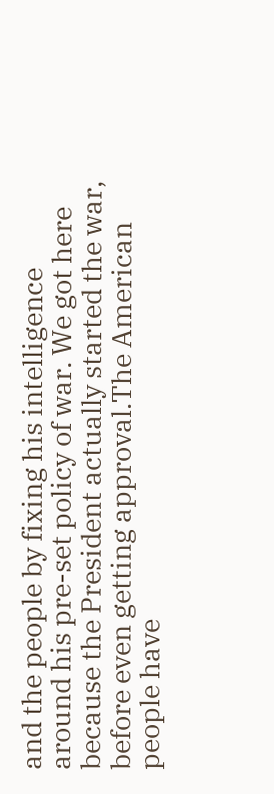and the people by fixing his intelligence around his pre-set policy of war. We got here because the President actually started the war, before even getting approval.The American people have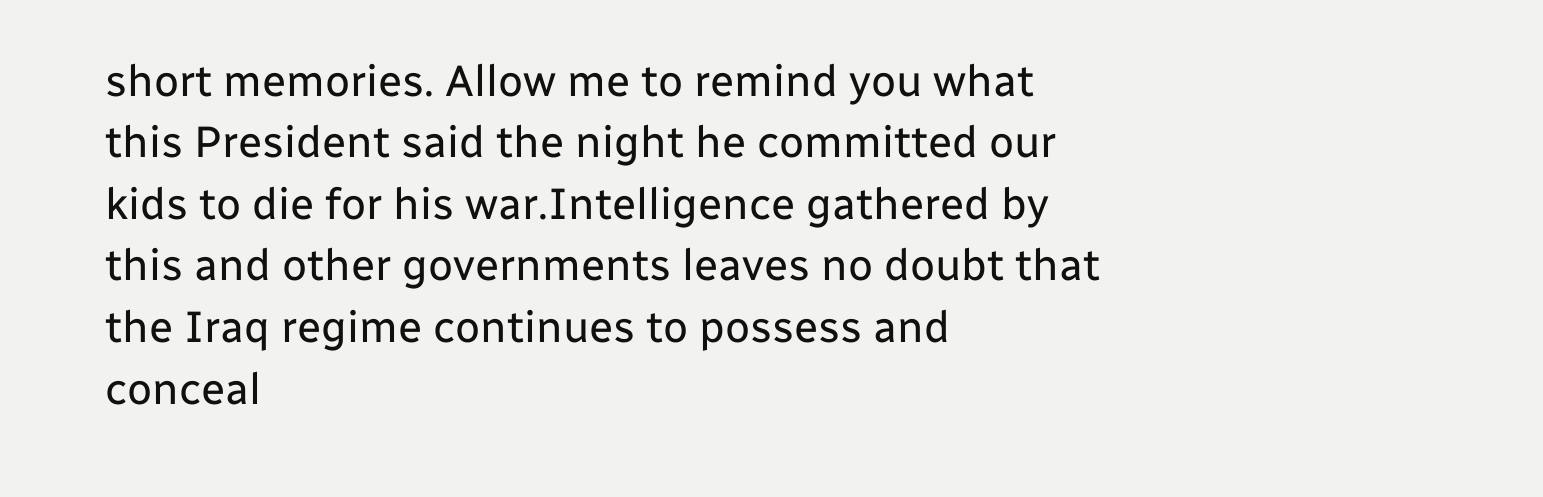short memories. Allow me to remind you what this President said the night he committed our kids to die for his war.Intelligence gathered by this and other governments leaves no doubt that the Iraq regime continues to possess and conceal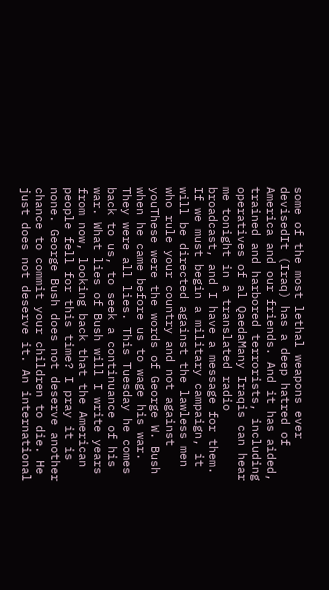some of the most lethal weapons ever devisedIt (Iraq) has a deep hatred of America and our friends. And it has aided, trained and harbored terrorists, including operatives of al QaedaMany Iraqis can hear me tonight in a translated radio broadcast, and I have a message for them. If we must begin a military campaign, it will be directed against the lawless men who rule your country and not against youThese were the words of George W. Bush when he came before us to wage his war. They were all lies. This Tuesday he comes back to us, to seek a continuance of his war. What lies of Bush will I write years from now, looking back that the American people fell for this time? I pray it is none. George Bush does not deserve another chance to commit your children to die. He just does not deserve it. An international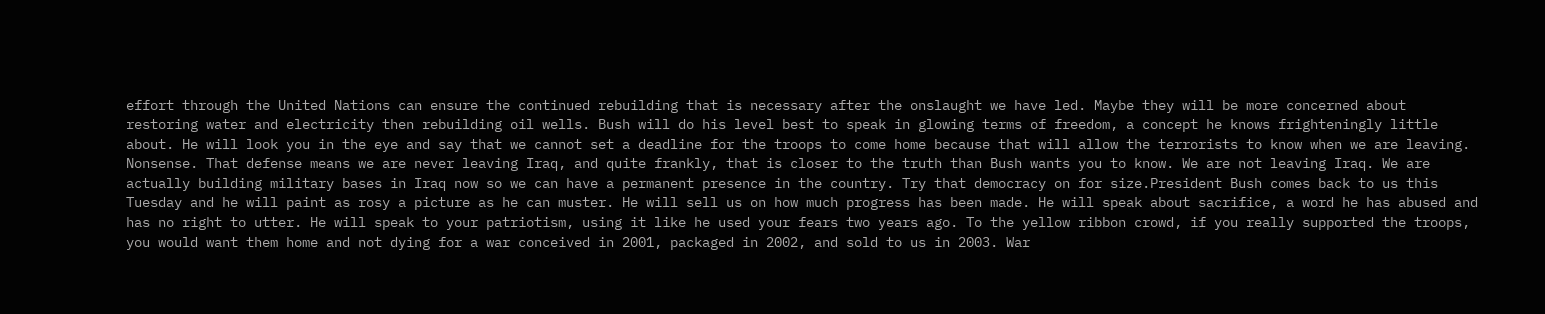effort through the United Nations can ensure the continued rebuilding that is necessary after the onslaught we have led. Maybe they will be more concerned about restoring water and electricity then rebuilding oil wells. Bush will do his level best to speak in glowing terms of freedom, a concept he knows frighteningly little about. He will look you in the eye and say that we cannot set a deadline for the troops to come home because that will allow the terrorists to know when we are leaving. Nonsense. That defense means we are never leaving Iraq, and quite frankly, that is closer to the truth than Bush wants you to know. We are not leaving Iraq. We are actually building military bases in Iraq now so we can have a permanent presence in the country. Try that democracy on for size.President Bush comes back to us this Tuesday and he will paint as rosy a picture as he can muster. He will sell us on how much progress has been made. He will speak about sacrifice, a word he has abused and has no right to utter. He will speak to your patriotism, using it like he used your fears two years ago. To the yellow ribbon crowd, if you really supported the troops, you would want them home and not dying for a war conceived in 2001, packaged in 2002, and sold to us in 2003. War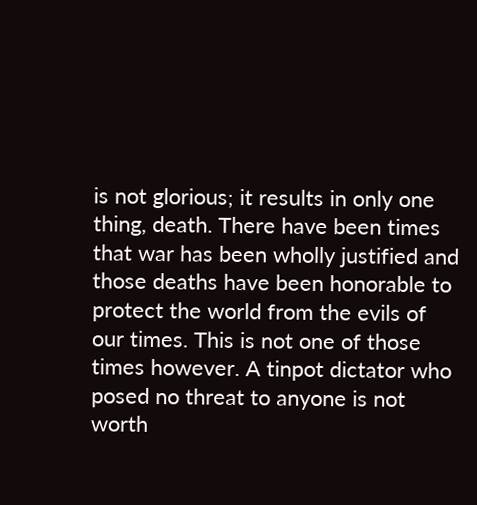is not glorious; it results in only one thing, death. There have been times that war has been wholly justified and those deaths have been honorable to protect the world from the evils of our times. This is not one of those times however. A tinpot dictator who posed no threat to anyone is not worth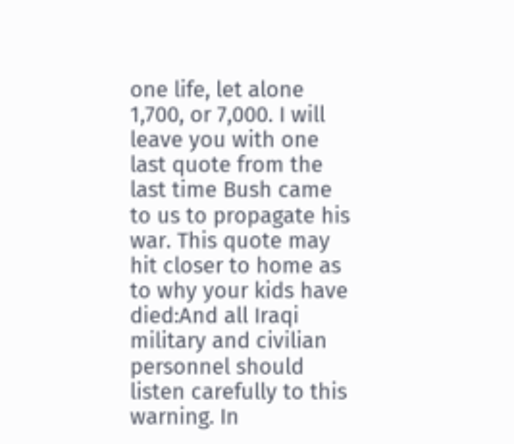one life, let alone 1,700, or 7,000. I will leave you with one last quote from the last time Bush came to us to propagate his war. This quote may hit closer to home as to why your kids have died:And all Iraqi military and civilian personnel should listen carefully to this warning. In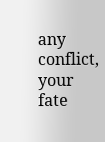any conflict, your fate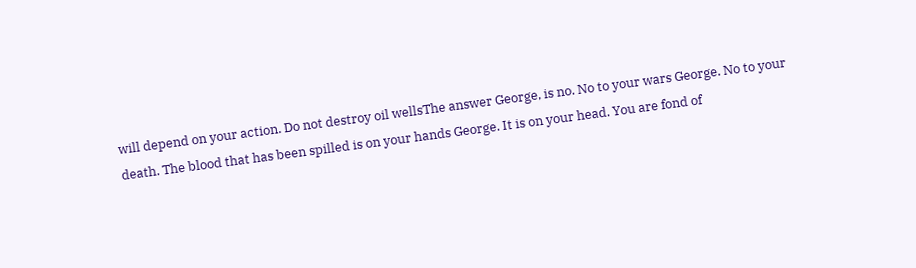will depend on your action. Do not destroy oil wellsThe answer George, is no. No to your wars George. No to your death. The blood that has been spilled is on your hands George. It is on your head. You are fond of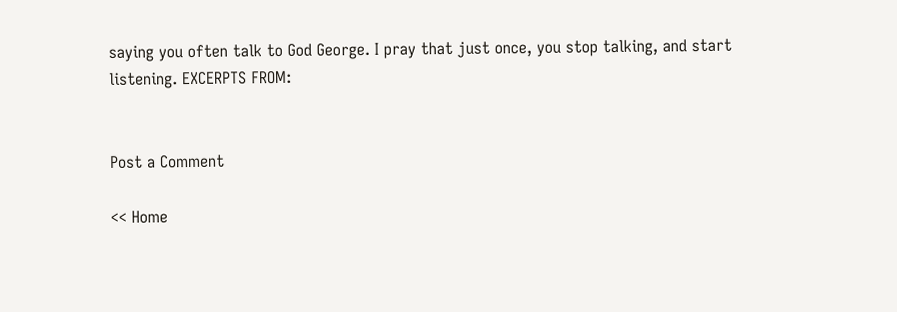saying you often talk to God George. I pray that just once, you stop talking, and start listening. EXCERPTS FROM:


Post a Comment

<< Home